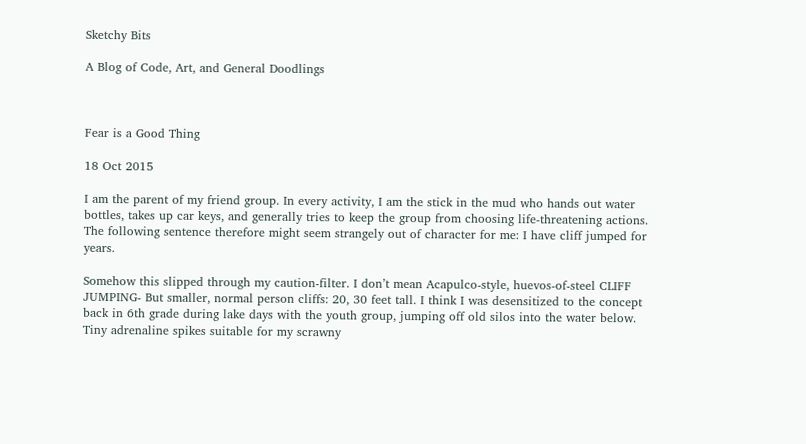Sketchy Bits

A Blog of Code, Art, and General Doodlings



Fear is a Good Thing

18 Oct 2015

I am the parent of my friend group. In every activity, I am the stick in the mud who hands out water bottles, takes up car keys, and generally tries to keep the group from choosing life-threatening actions. The following sentence therefore might seem strangely out of character for me: I have cliff jumped for years.

Somehow this slipped through my caution-filter. I don’t mean Acapulco-style, huevos-of-steel CLIFF JUMPING- But smaller, normal person cliffs: 20, 30 feet tall. I think I was desensitized to the concept back in 6th grade during lake days with the youth group, jumping off old silos into the water below. Tiny adrenaline spikes suitable for my scrawny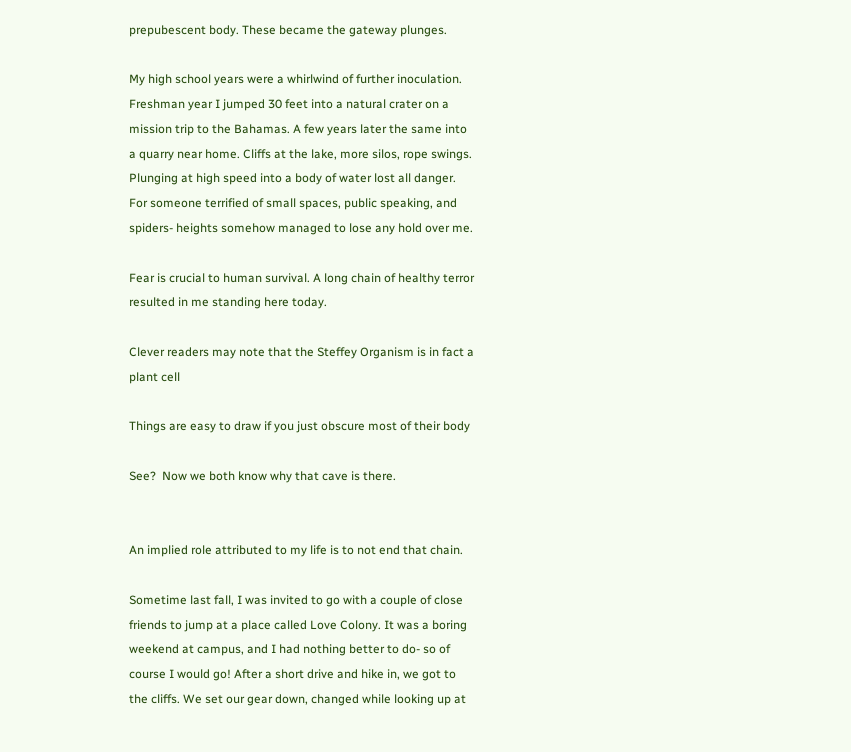prepubescent body. These became the gateway plunges.

My high school years were a whirlwind of further inoculation. Freshman year I jumped 30 feet into a natural crater on a mission trip to the Bahamas. A few years later the same into a quarry near home. Cliffs at the lake, more silos, rope swings. Plunging at high speed into a body of water lost all danger. For someone terrified of small spaces, public speaking, and spiders- heights somehow managed to lose any hold over me.

Fear is crucial to human survival. A long chain of healthy terror resulted in me standing here today.

Clever readers may note that the Steffey Organism is in fact a plant cell

Things are easy to draw if you just obscure most of their body

See?  Now we both know why that cave is there.


An implied role attributed to my life is to not end that chain.

Sometime last fall, I was invited to go with a couple of close friends to jump at a place called Love Colony. It was a boring weekend at campus, and I had nothing better to do- so of course I would go! After a short drive and hike in, we got to the cliffs. We set our gear down, changed while looking up at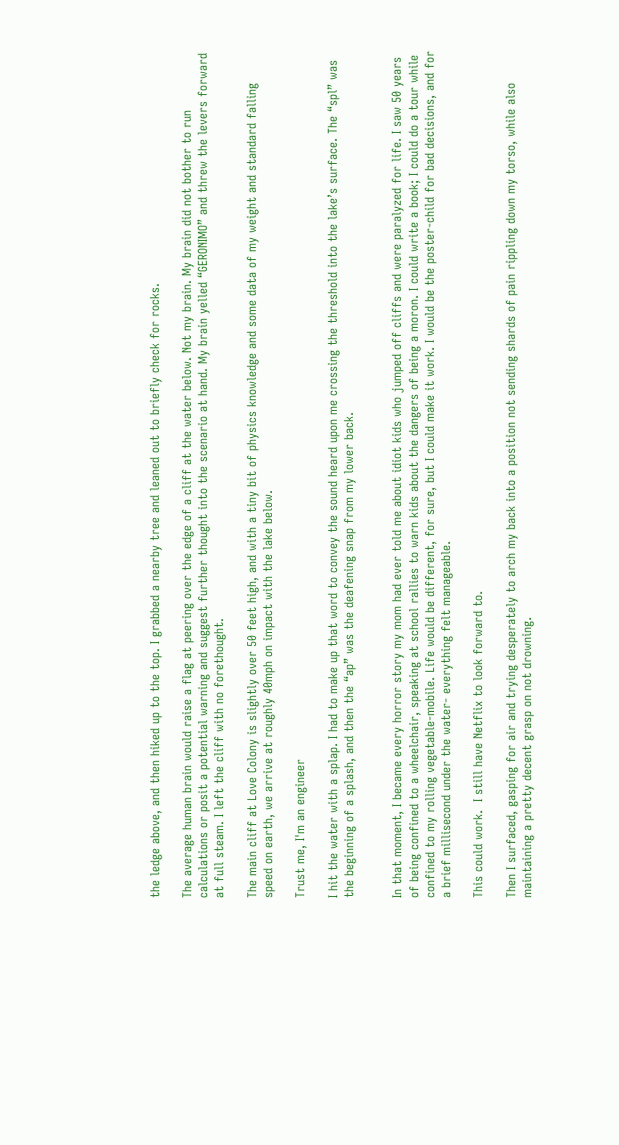the ledge above, and then hiked up to the top. I grabbed a nearby tree and leaned out to briefly check for rocks.

The average human brain would raise a flag at peering over the edge of a cliff at the water below. Not my brain. My brain did not bother to run calculations or posit a potential warning and suggest further thought into the scenario at hand. My brain yelled “GERONIMO” and threw the levers forward at full steam. I left the cliff with no forethought.

The main cliff at Love Colony is slightly over 50 feet high, and with a tiny bit of physics knowledge and some data of my weight and standard falling speed on earth, we arrive at roughly 40mph on impact with the lake below.

Trust me, I'm an engineer

I hit the water with a splap. I had to make up that word to convey the sound heard upon me crossing the threshold into the lake’s surface. The “spl” was the beginning of a splash, and then the “ap” was the deafening snap from my lower back.


In that moment, I became every horror story my mom had ever told me about idiot kids who jumped off cliffs and were paralyzed for life. I saw 50 years of being confined to a wheelchair, speaking at school rallies to warn kids about the dangers of being a moron. I could write a book; I could do a tour while confined to my rolling vegetable-mobile. Life would be different, for sure, but I could make it work. I would be the poster-child for bad decisions, and for a brief millisecond under the water- everything felt manageable.

This could work.  I still have Netflix to look forward to.

Then I surfaced, gasping for air and trying desperately to arch my back into a position not sending shards of pain rippling down my torso, while also maintaining a pretty decent grasp on not drowning.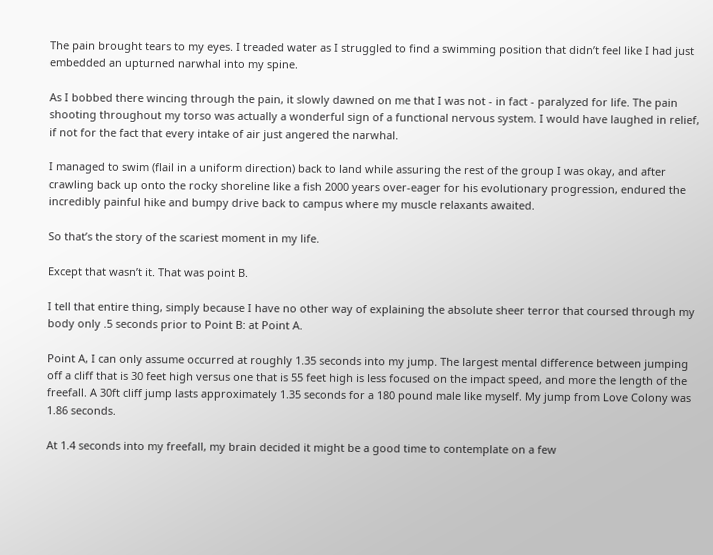The pain brought tears to my eyes. I treaded water as I struggled to find a swimming position that didn’t feel like I had just embedded an upturned narwhal into my spine.

As I bobbed there wincing through the pain, it slowly dawned on me that I was not - in fact - paralyzed for life. The pain shooting throughout my torso was actually a wonderful sign of a functional nervous system. I would have laughed in relief, if not for the fact that every intake of air just angered the narwhal.

I managed to swim (flail in a uniform direction) back to land while assuring the rest of the group I was okay, and after crawling back up onto the rocky shoreline like a fish 2000 years over-eager for his evolutionary progression, endured the incredibly painful hike and bumpy drive back to campus where my muscle relaxants awaited.

So that’s the story of the scariest moment in my life.

Except that wasn’t it. That was point B.

I tell that entire thing, simply because I have no other way of explaining the absolute sheer terror that coursed through my body only .5 seconds prior to Point B: at Point A.

Point A, I can only assume occurred at roughly 1.35 seconds into my jump. The largest mental difference between jumping off a cliff that is 30 feet high versus one that is 55 feet high is less focused on the impact speed, and more the length of the freefall. A 30ft cliff jump lasts approximately 1.35 seconds for a 180 pound male like myself. My jump from Love Colony was 1.86 seconds.

At 1.4 seconds into my freefall, my brain decided it might be a good time to contemplate on a few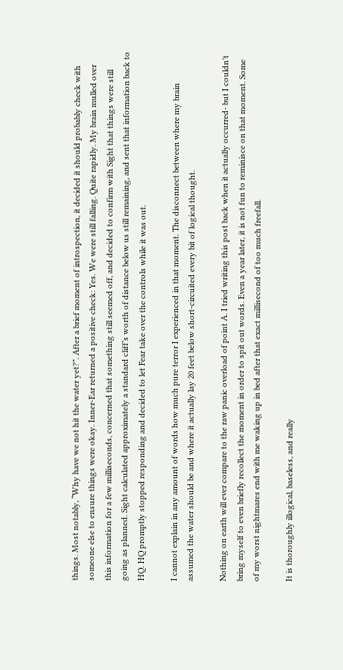things. Most notably, “Why have we not hit the water yet?”. After a brief moment of introspection, it decided it should probably check with someone else to ensure things were okay. Inner-Ear returned a positive check: Yes. We were still falling. Quite rapidly. My brain mulled over this information for a few milliseconds, concerned that something still seemed off, and decided to confirm with Sight that things were still going as planned. Sight calculated approximately a standard cliff’s worth of distance below us still remaining, and sent that information back to HQ. HQ promptly stopped responding and decided to let Fear take over the controls while it was out.

I cannot explain in any amount of words how much pure terror I experienced in that moment. The disconnect between where my brain assumed the water should be and where it actually lay 20 feet below short-circuited every bit of logical thought.

Nothing on earth will ever compare to the raw panic overload of point A. I tried writing this post back when it actually occurred- but I couldn’t bring myself to even briefly recollect the moment in order to spit out words. Even a year later, it is not fun to reminisce on that moment. Some of my worst nightmares end with me waking up in bed after that exact millisecond of too much freefall.

It is thoroughly illogical, baseless, and really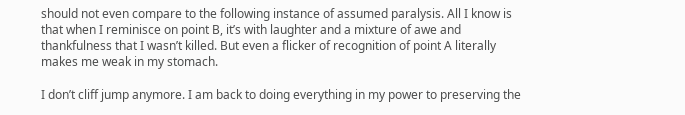should not even compare to the following instance of assumed paralysis. All I know is that when I reminisce on point B, it’s with laughter and a mixture of awe and thankfulness that I wasn’t killed. But even a flicker of recognition of point A literally makes me weak in my stomach.

I don’t cliff jump anymore. I am back to doing everything in my power to preserving the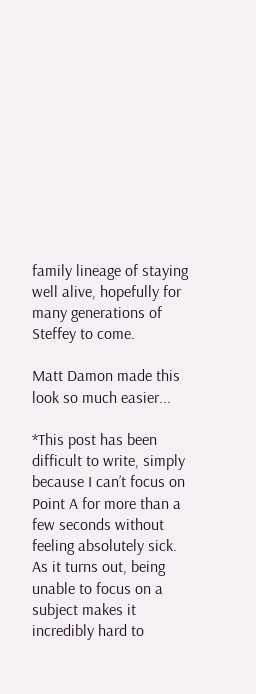family lineage of staying well alive, hopefully for many generations of Steffey to come.

Matt Damon made this look so much easier...

*This post has been difficult to write, simply because I can’t focus on Point A for more than a few seconds without feeling absolutely sick. As it turns out, being unable to focus on a subject makes it incredibly hard to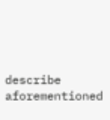describe aforementioned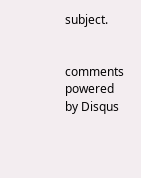subject.


comments powered by Disqus